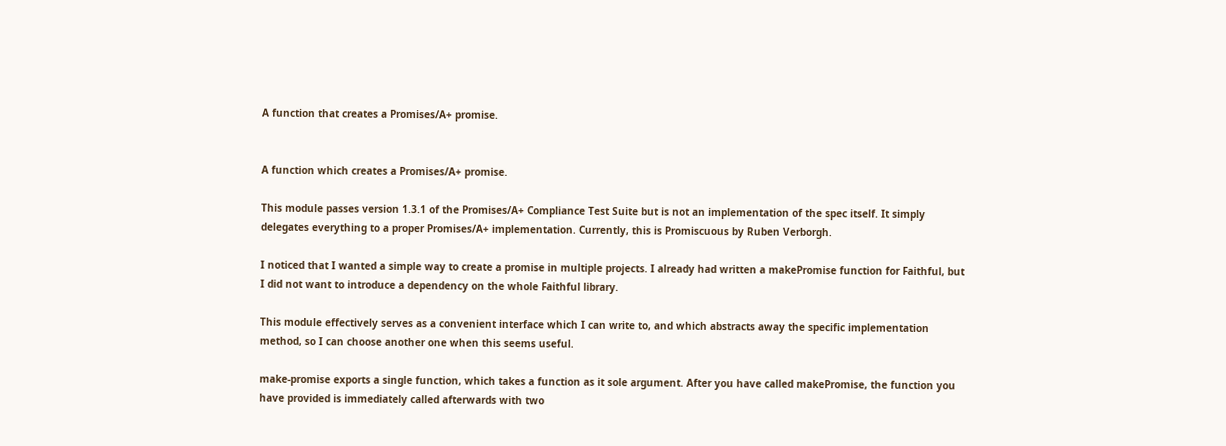A function that creates a Promises/A+ promise.


A function which creates a Promises/A+ promise.

This module passes version 1.3.1 of the Promises/A+ Compliance Test Suite but is not an implementation of the spec itself. It simply delegates everything to a proper Promises/A+ implementation. Currently, this is Promiscuous by Ruben Verborgh.

I noticed that I wanted a simple way to create a promise in multiple projects. I already had written a makePromise function for Faithful, but I did not want to introduce a dependency on the whole Faithful library.

This module effectively serves as a convenient interface which I can write to, and which abstracts away the specific implementation method, so I can choose another one when this seems useful.

make-promise exports a single function, which takes a function as it sole argument. After you have called makePromise, the function you have provided is immediately called afterwards with two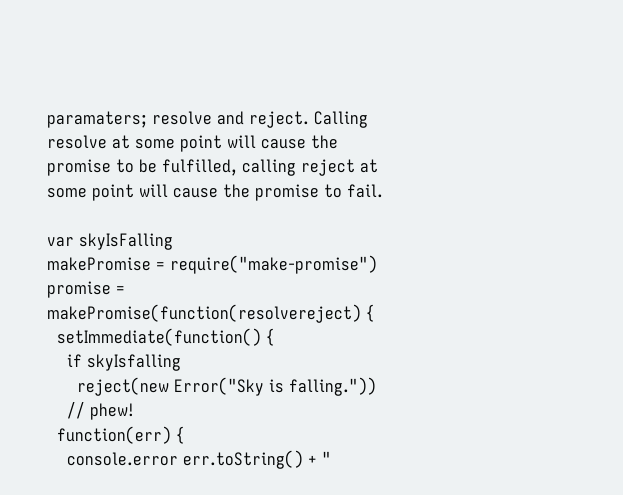paramaters; resolve and reject. Calling resolve at some point will cause the promise to be fulfilled, calling reject at some point will cause the promise to fail.

var skyIsFalling
makePromise = require("make-promise")
promise = makePromise(function(resolvereject) {
  setImmediate(function() {
    if skyIsfalling
      reject(new Error("Sky is falling."))
    // phew!
  function(err) {
    console.error err.toString() + "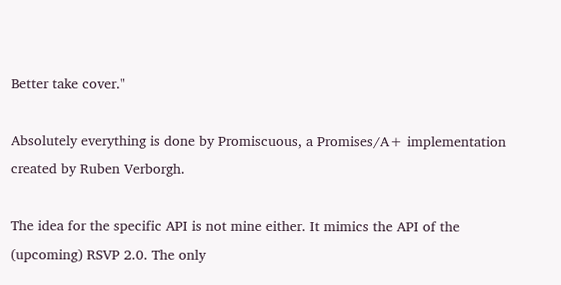Better take cover."

Absolutely everything is done by Promiscuous, a Promises/A+ implementation created by Ruben Verborgh.

The idea for the specific API is not mine either. It mimics the API of the (upcoming) RSVP 2.0. The only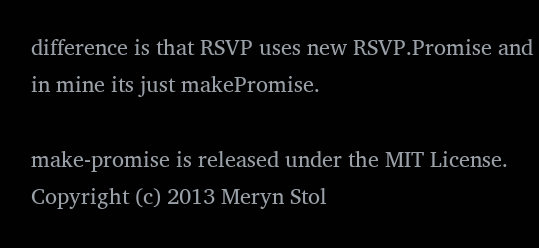difference is that RSVP uses new RSVP.Promise and in mine its just makePromise.

make-promise is released under the MIT License.
Copyright (c) 2013 Meryn Stol